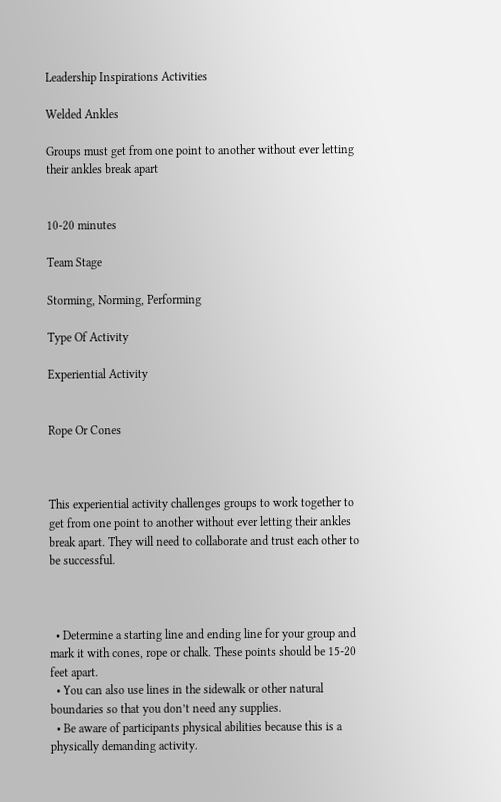Leadership Inspirations Activities

Welded Ankles

Groups must get from one point to another without ever letting their ankles break apart


10-20 minutes

Team Stage

Storming, Norming, Performing

Type Of Activity

Experiential Activity


Rope Or Cones



This experiential activity challenges groups to work together to get from one point to another without ever letting their ankles break apart. They will need to collaborate and trust each other to be successful.



  • Determine a starting line and ending line for your group and mark it with cones, rope or chalk. These points should be 15-20 feet apart.
  • You can also use lines in the sidewalk or other natural boundaries so that you don’t need any supplies.
  • Be aware of participants physical abilities because this is a physically demanding activity.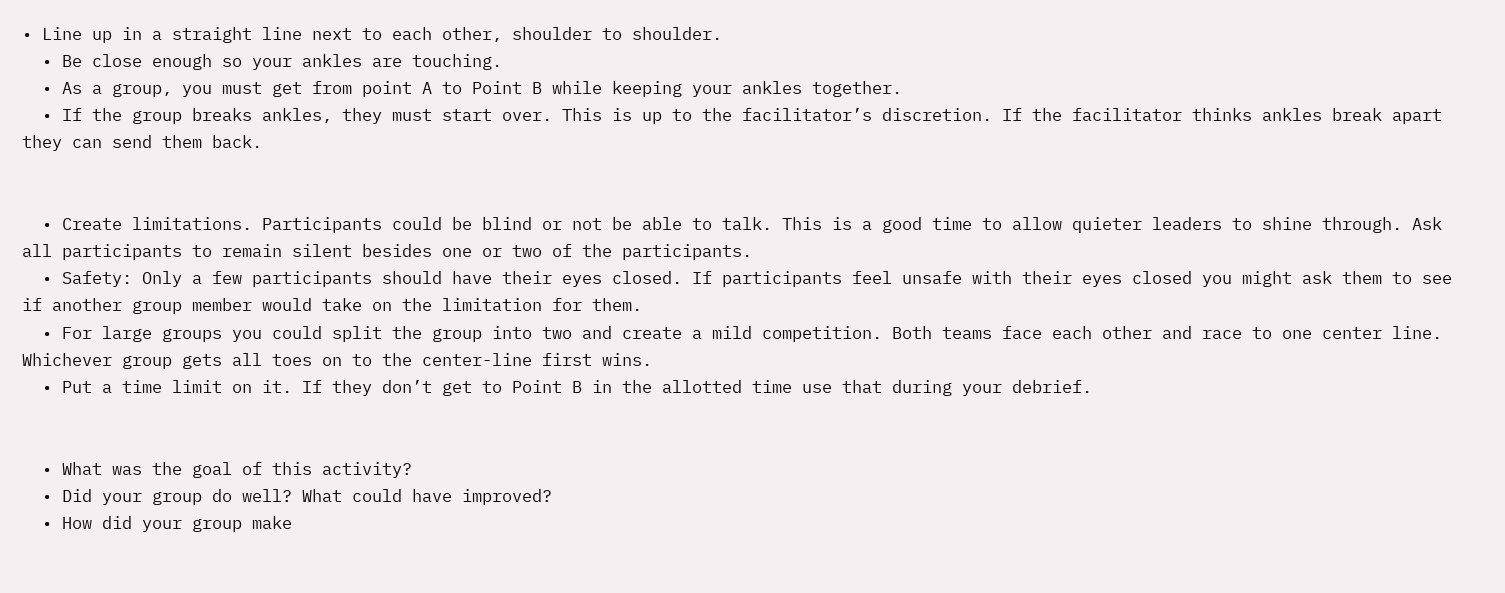• Line up in a straight line next to each other, shoulder to shoulder.
  • Be close enough so your ankles are touching.
  • As a group, you must get from point A to Point B while keeping your ankles together.
  • If the group breaks ankles, they must start over. This is up to the facilitator’s discretion. If the facilitator thinks ankles break apart they can send them back.


  • Create limitations. Participants could be blind or not be able to talk. This is a good time to allow quieter leaders to shine through. Ask all participants to remain silent besides one or two of the participants.
  • Safety: Only a few participants should have their eyes closed. If participants feel unsafe with their eyes closed you might ask them to see if another group member would take on the limitation for them.
  • For large groups you could split the group into two and create a mild competition. Both teams face each other and race to one center line. Whichever group gets all toes on to the center-line first wins.
  • Put a time limit on it. If they don’t get to Point B in the allotted time use that during your debrief.


  • What was the goal of this activity?
  • Did your group do well? What could have improved?
  • How did your group make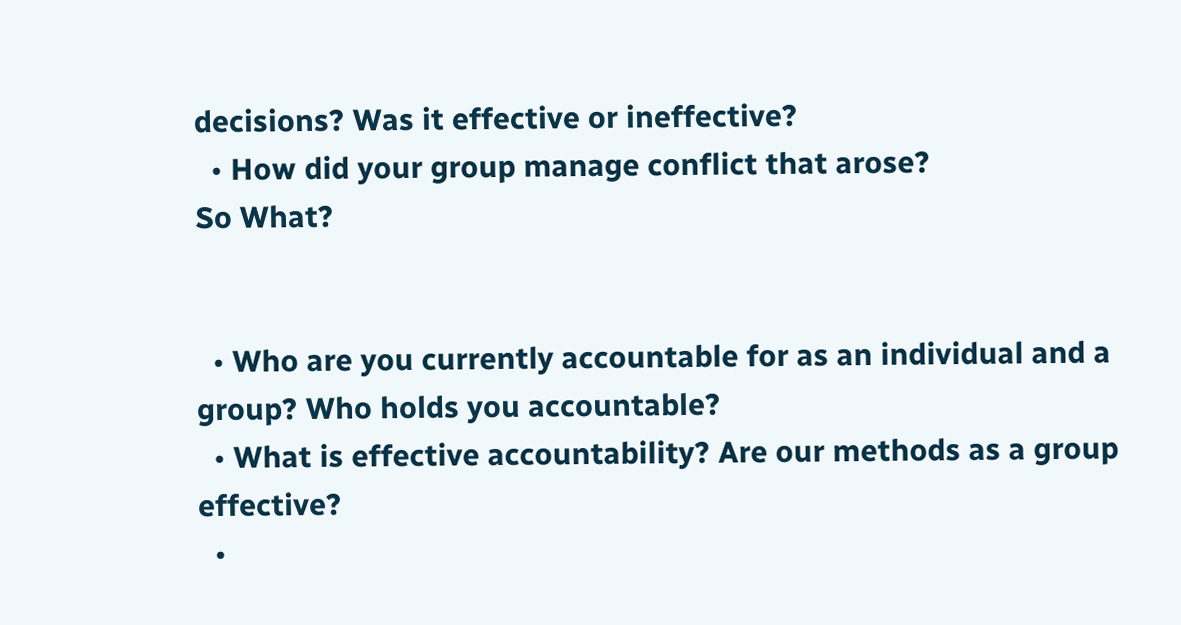decisions? Was it effective or ineffective?
  • How did your group manage conflict that arose?
So What?


  • Who are you currently accountable for as an individual and a group? Who holds you accountable?
  • What is effective accountability? Are our methods as a group effective?
  •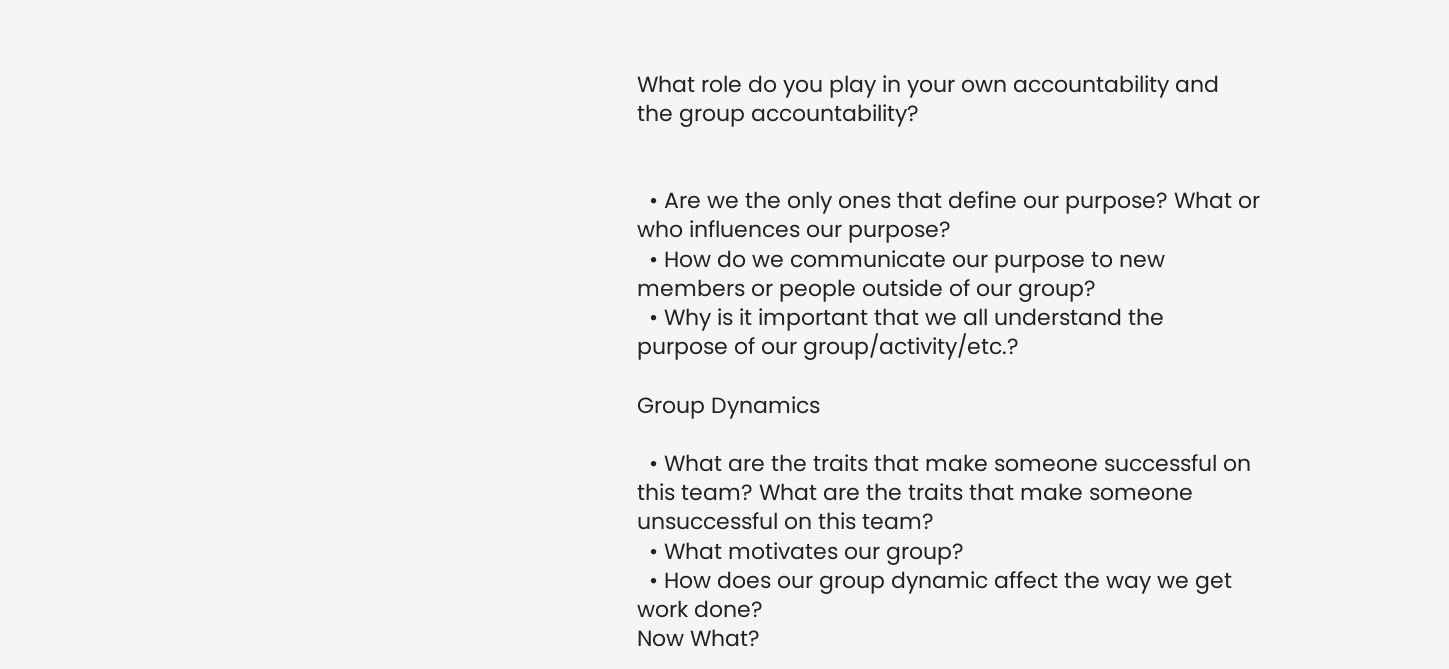What role do you play in your own accountability and the group accountability?


  • Are we the only ones that define our purpose? What or who influences our purpose?
  • How do we communicate our purpose to new members or people outside of our group?
  • Why is it important that we all understand the purpose of our group/activity/etc.?

Group Dynamics

  • What are the traits that make someone successful on this team? What are the traits that make someone unsuccessful on this team?
  • What motivates our group?
  • How does our group dynamic affect the way we get work done?
Now What?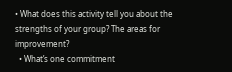• What does this activity tell you about the strengths of your group? The areas for improvement?
  • What’s one commitment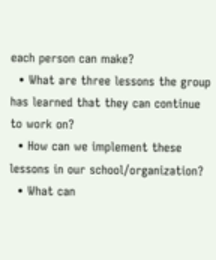each person can make?
  • What are three lessons the group has learned that they can continue to work on?
  • How can we implement these lessons in our school/organization?
  • What can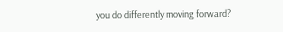you do differently moving forward?